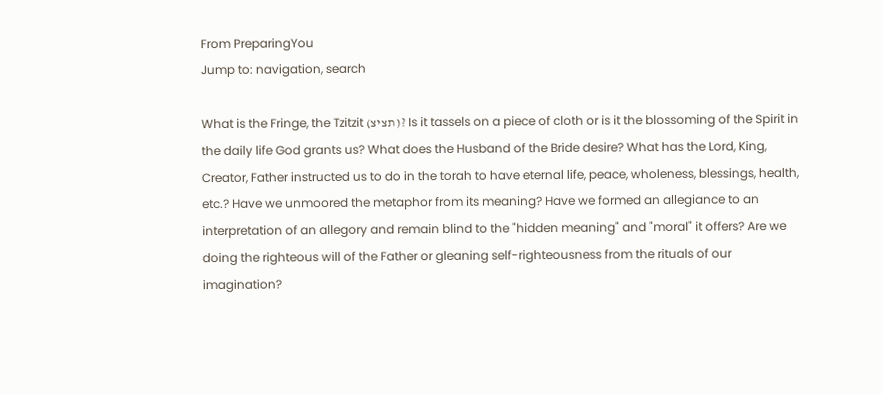From PreparingYou
Jump to: navigation, search

What is the Fringe, the Tzitzit (תציצ )? Is it tassels on a piece of cloth or is it the blossoming of the Spirit in the daily life God grants us? What does the Husband of the Bride desire? What has the Lord, King, Creator, Father instructed us to do in the torah to have eternal life, peace, wholeness, blessings, health, etc.? Have we unmoored the metaphor from its meaning? Have we formed an allegiance to an interpretation of an allegory and remain blind to the "hidden meaning" and "moral" it offers? Are we doing the righteous will of the Father or gleaning self-righteousness from the rituals of our imagination?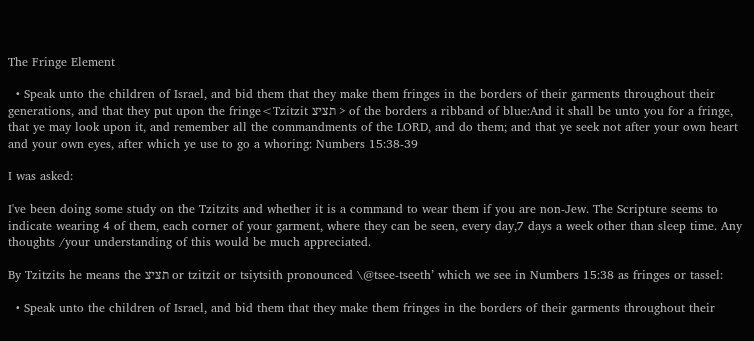The Fringe Element

  • Speak unto the children of Israel, and bid them that they make them fringes in the borders of their garments throughout their generations, and that they put upon the fringe<Tzitzit תציצ > of the borders a ribband of blue:And it shall be unto you for a fringe, that ye may look upon it, and remember all the commandments of the LORD, and do them; and that ye seek not after your own heart and your own eyes, after which ye use to go a whoring: Numbers 15:38-39

I was asked:

I've been doing some study on the Tzitzits and whether it is a command to wear them if you are non-Jew. The Scripture seems to indicate wearing 4 of them, each corner of your garment, where they can be seen, every day,7 days a week other than sleep time. Any thoughts /your understanding of this would be much appreciated.

By Tzitzits he means the תציצ or tzitzit or tsiytsith pronounced \@tsee-tseeth’ which we see in Numbers 15:38 as fringes or tassel:

  • Speak unto the children of Israel, and bid them that they make them fringes in the borders of their garments throughout their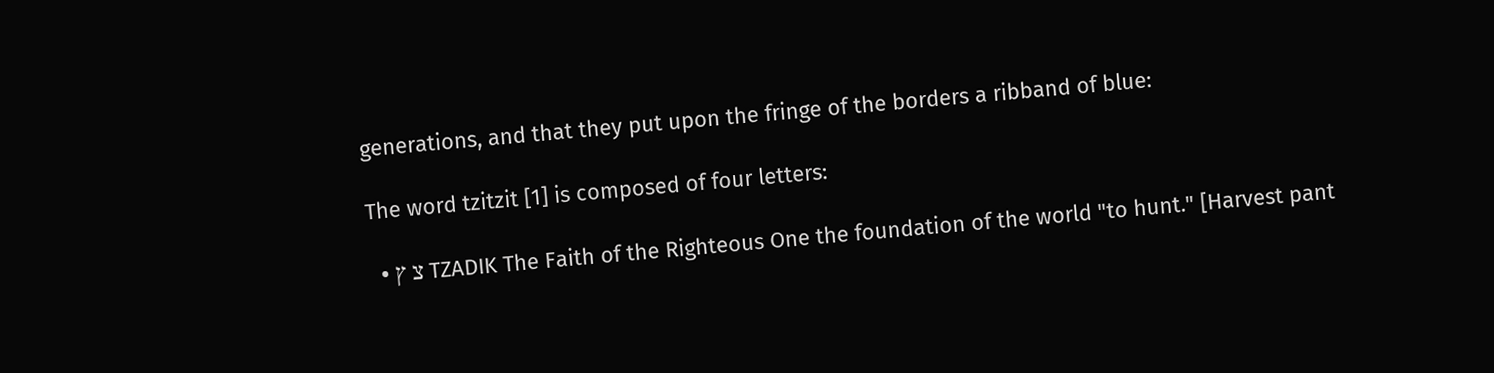generations, and that they put upon the fringe of the borders a ribband of blue:

The word tzitzit [1] is composed of four letters:

  • צ ץ TZADIK The Faith of the Righteous One the foundation of the world "to hunt." [Harvest pant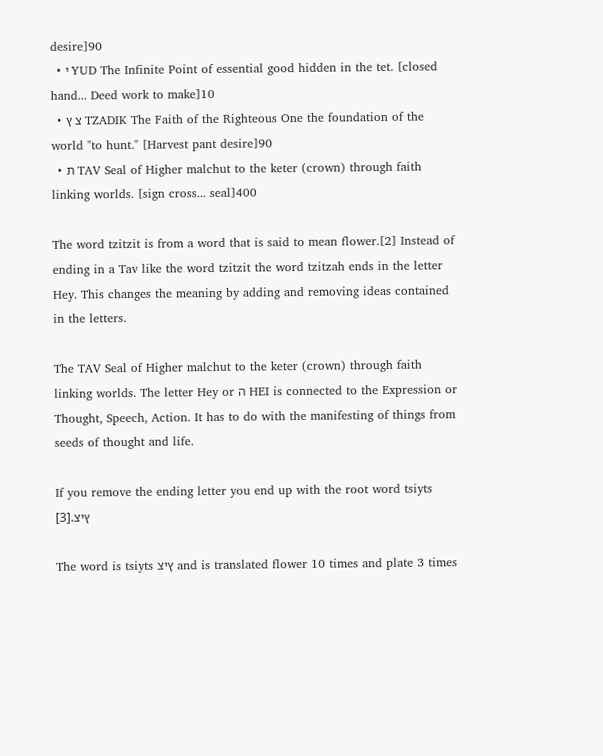desire]90
  • י YUD The Infinite Point of essential good hidden in the tet. [closed hand... Deed work to make]10
  • צ ץ TZADIK The Faith of the Righteous One the foundation of the world "to hunt." [Harvest pant desire]90
  • ת TAV Seal of Higher malchut to the keter (crown) through faith linking worlds. [sign cross... seal]400

The word tzitzit is from a word that is said to mean flower.[2] Instead of ending in a Tav like the word tzitzit the word tzitzah ends in the letter Hey. This changes the meaning by adding and removing ideas contained in the letters.

The TAV Seal of Higher malchut to the keter (crown) through faith linking worlds. The letter Hey or ה HEI is connected to the Expression or Thought, Speech, Action. It has to do with the manifesting of things from seeds of thought and life.

If you remove the ending letter you end up with the root word tsiyts ץיצ.[3]

The word is tsiyts ץיצ and is translated flower 10 times and plate 3 times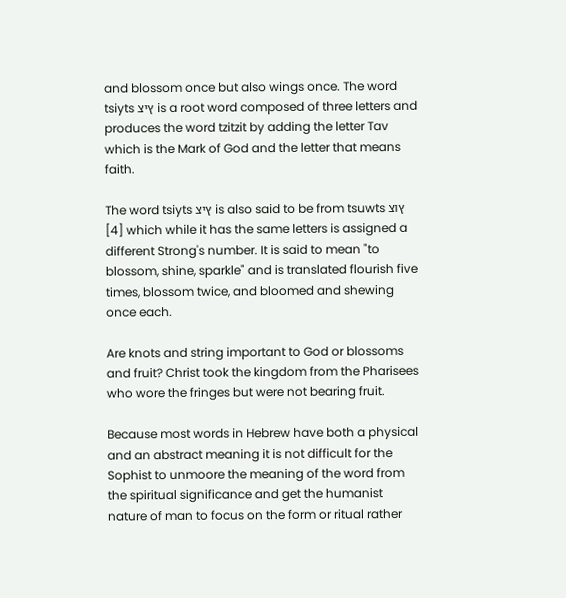and blossom once but also wings once. The word tsiyts ץיצ is a root word composed of three letters and produces the word tzitzit by adding the letter Tav which is the Mark of God and the letter that means faith.

The word tsiyts ץיצ is also said to be from tsuwts ץוצ [4] which while it has the same letters is assigned a different Strong's number. It is said to mean "to blossom, shine, sparkle" and is translated flourish five times, blossom twice, and bloomed and shewing once each.

Are knots and string important to God or blossoms and fruit? Christ took the kingdom from the Pharisees who wore the fringes but were not bearing fruit.

Because most words in Hebrew have both a physical and an abstract meaning it is not difficult for the Sophist to unmoore the meaning of the word from the spiritual significance and get the humanist nature of man to focus on the form or ritual rather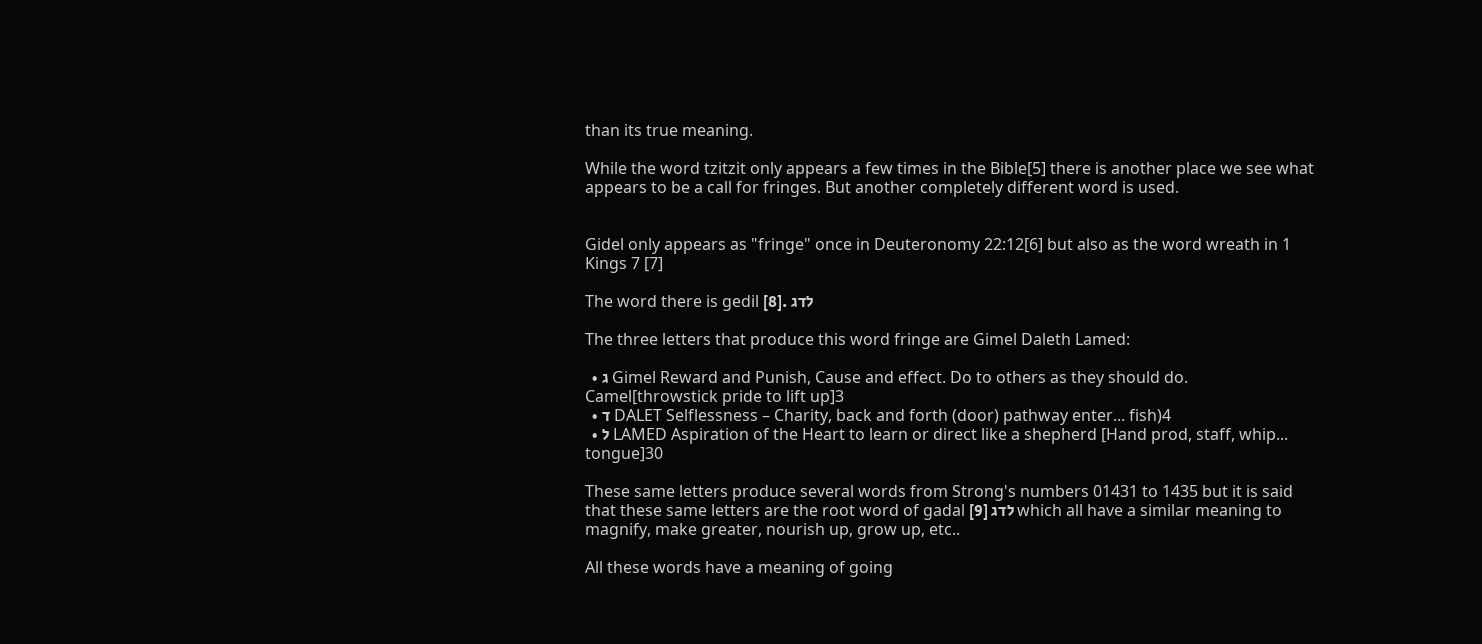than its true meaning.

While the word tzitzit only appears a few times in the Bible[5] there is another place we see what appears to be a call for fringes. But another completely different word is used.


Gidel only appears as "fringe" once in Deuteronomy 22:12[6] but also as the word wreath in 1 Kings 7 [7]

The word there is gedil לדג .[8]

The three letters that produce this word fringe are Gimel Daleth Lamed:

  • ג Gimel Reward and Punish, Cause and effect. Do to others as they should do. Camel[throwstick pride to lift up]3
  • ד DALET Selflessness – Charity, back and forth (door) pathway enter... fish)4
  • ל LAMED Aspiration of the Heart to learn or direct like a shepherd [Hand prod, staff, whip... tongue]30

These same letters produce several words from Strong's numbers 01431 to 1435 but it is said that these same letters are the root word of gadal לדג [9] which all have a similar meaning to magnify, make greater, nourish up, grow up, etc..

All these words have a meaning of going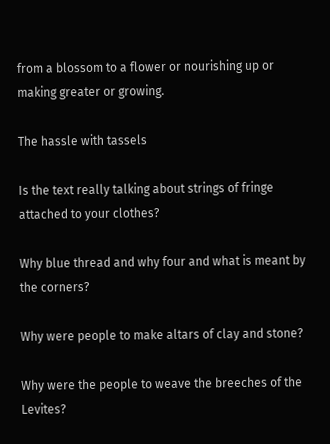from a blossom to a flower or nourishing up or making greater or growing.

The hassle with tassels

Is the text really talking about strings of fringe attached to your clothes?

Why blue thread and why four and what is meant by the corners?

Why were people to make altars of clay and stone?

Why were the people to weave the breeches of the Levites?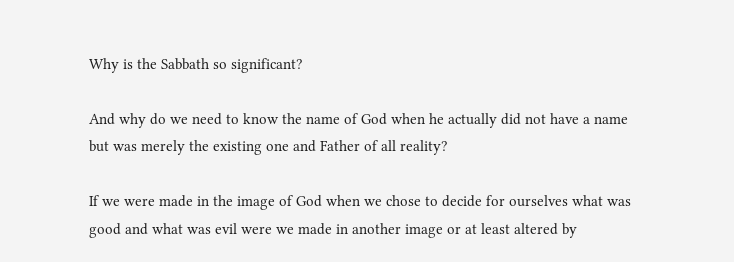Why is the Sabbath so significant?

And why do we need to know the name of God when he actually did not have a name but was merely the existing one and Father of all reality?

If we were made in the image of God when we chose to decide for ourselves what was good and what was evil were we made in another image or at least altered by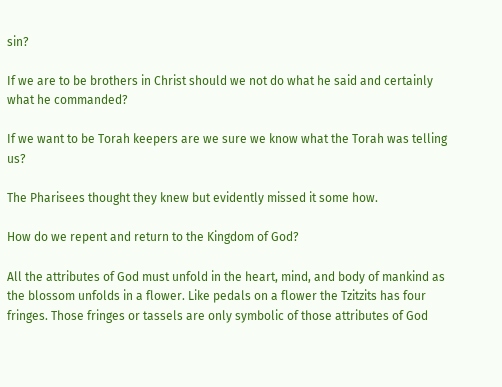sin?

If we are to be brothers in Christ should we not do what he said and certainly what he commanded?

If we want to be Torah keepers are we sure we know what the Torah was telling us?

The Pharisees thought they knew but evidently missed it some how.

How do we repent and return to the Kingdom of God?

All the attributes of God must unfold in the heart, mind, and body of mankind as the blossom unfolds in a flower. Like pedals on a flower the Tzitzits has four fringes. Those fringes or tassels are only symbolic of those attributes of God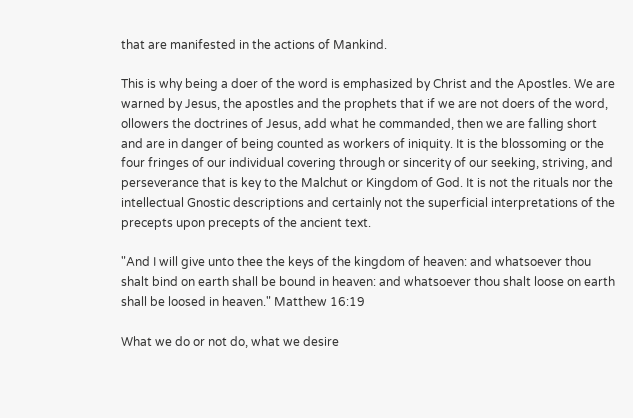that are manifested in the actions of Mankind.

This is why being a doer of the word is emphasized by Christ and the Apostles. We are warned by Jesus, the apostles and the prophets that if we are not doers of the word, ollowers the doctrines of Jesus, add what he commanded, then we are falling short and are in danger of being counted as workers of iniquity. It is the blossoming or the four fringes of our individual covering through or sincerity of our seeking, striving, and perseverance that is key to the Malchut or Kingdom of God. It is not the rituals nor the intellectual Gnostic descriptions and certainly not the superficial interpretations of the precepts upon precepts of the ancient text.

"And I will give unto thee the keys of the kingdom of heaven: and whatsoever thou shalt bind on earth shall be bound in heaven: and whatsoever thou shalt loose on earth shall be loosed in heaven." Matthew 16:19

What we do or not do, what we desire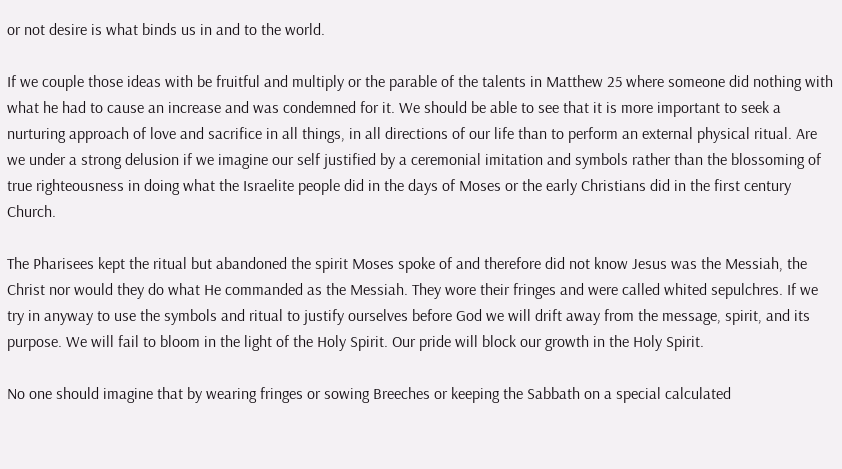or not desire is what binds us in and to the world.

If we couple those ideas with be fruitful and multiply or the parable of the talents in Matthew 25 where someone did nothing with what he had to cause an increase and was condemned for it. We should be able to see that it is more important to seek a nurturing approach of love and sacrifice in all things, in all directions of our life than to perform an external physical ritual. Are we under a strong delusion if we imagine our self justified by a ceremonial imitation and symbols rather than the blossoming of true righteousness in doing what the Israelite people did in the days of Moses or the early Christians did in the first century Church.

The Pharisees kept the ritual but abandoned the spirit Moses spoke of and therefore did not know Jesus was the Messiah, the Christ nor would they do what He commanded as the Messiah. They wore their fringes and were called whited sepulchres. If we try in anyway to use the symbols and ritual to justify ourselves before God we will drift away from the message, spirit, and its purpose. We will fail to bloom in the light of the Holy Spirit. Our pride will block our growth in the Holy Spirit.

No one should imagine that by wearing fringes or sowing Breeches or keeping the Sabbath on a special calculated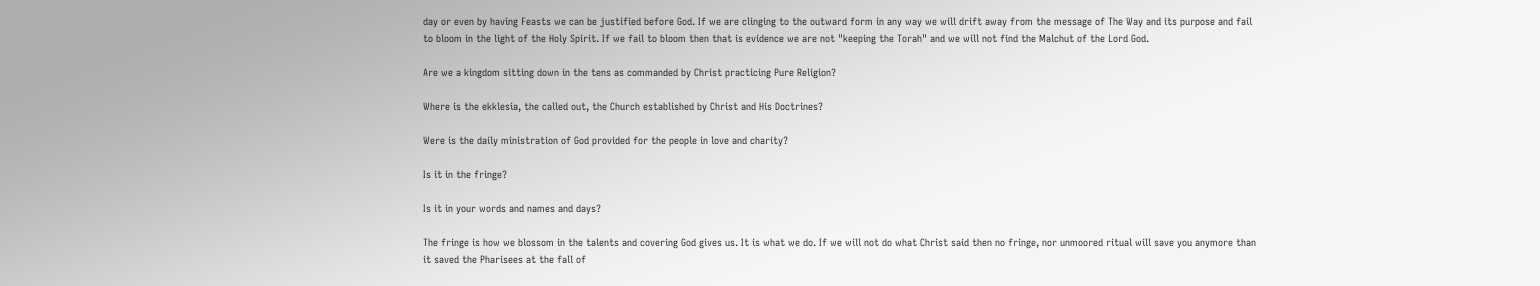day or even by having Feasts we can be justified before God. If we are clinging to the outward form in any way we will drift away from the message of The Way and its purpose and fail to bloom in the light of the Holy Spirit. If we fail to bloom then that is evidence we are not "keeping the Torah" and we will not find the Malchut of the Lord God.

Are we a kingdom sitting down in the tens as commanded by Christ practicing Pure Religion?

Where is the ekklesia, the called out, the Church established by Christ and His Doctrines?

Were is the daily ministration of God provided for the people in love and charity?

Is it in the fringe?

Is it in your words and names and days?

The fringe is how we blossom in the talents and covering God gives us. It is what we do. If we will not do what Christ said then no fringe, nor unmoored ritual will save you anymore than it saved the Pharisees at the fall of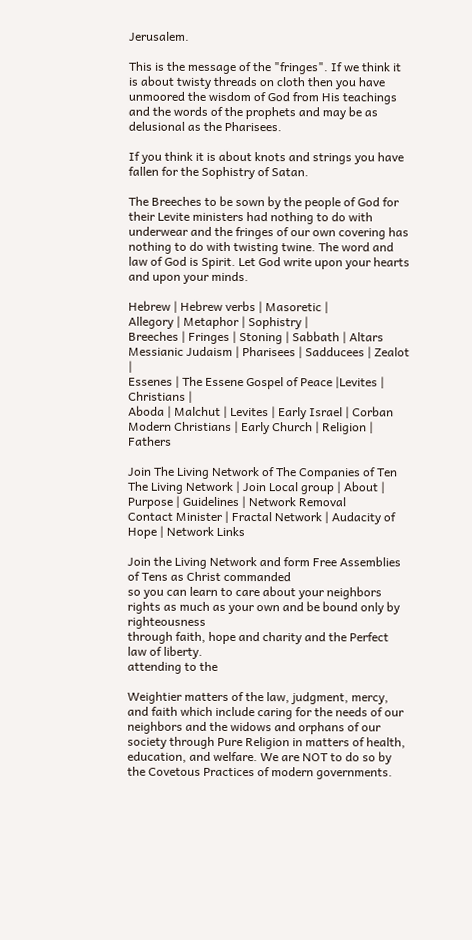Jerusalem.

This is the message of the "fringes". If we think it is about twisty threads on cloth then you have unmoored the wisdom of God from His teachings and the words of the prophets and may be as delusional as the Pharisees.

If you think it is about knots and strings you have fallen for the Sophistry of Satan.

The Breeches to be sown by the people of God for their Levite ministers had nothing to do with underwear and the fringes of our own covering has nothing to do with twisting twine. The word and law of God is Spirit. Let God write upon your hearts and upon your minds.

Hebrew | Hebrew verbs | Masoretic |
Allegory | Metaphor | Sophistry |
Breeches | Fringes | Stoning | Sabbath | Altars
Messianic Judaism | Pharisees | Sadducees | Zealot |
Essenes | The Essene Gospel of Peace |Levites | Christians |
Aboda | Malchut | Levites | Early Israel | Corban
Modern Christians | Early Church | Religion | Fathers

Join The Living Network of The Companies of Ten
The Living Network | Join Local group | About | Purpose | Guidelines | Network Removal
Contact Minister | Fractal Network | Audacity of Hope | Network Links

Join the Living Network and form Free Assemblies of Tens as Christ commanded
so you can learn to care about your neighbors rights as much as your own and be bound only by righteousness
through faith, hope and charity and the Perfect law of liberty.
attending to the

Weightier matters of the law, judgment, mercy, and faith which include caring for the needs of our neighbors and the widows and orphans of our society through Pure Religion in matters of health, education, and welfare. We are NOT to do so by the Covetous Practices of modern governments.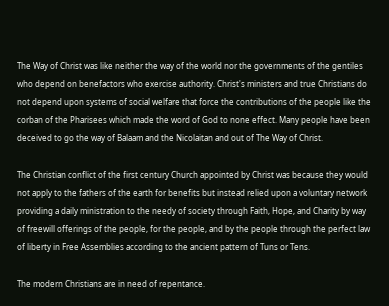The Way of Christ was like neither the way of the world nor the governments of the gentiles who depend on benefactors who exercise authority. Christ's ministers and true Christians do not depend upon systems of social welfare that force the contributions of the people like the corban of the Pharisees which made the word of God to none effect. Many people have been deceived to go the way of Balaam and the Nicolaitan and out of The Way of Christ.

The Christian conflict of the first century Church appointed by Christ was because they would not apply to the fathers of the earth for benefits but instead relied upon a voluntary network providing a daily ministration to the needy of society through Faith, Hope, and Charity by way of freewill offerings of the people, for the people, and by the people through the perfect law of liberty in Free Assemblies according to the ancient pattern of Tuns or Tens.

The modern Christians are in need of repentance.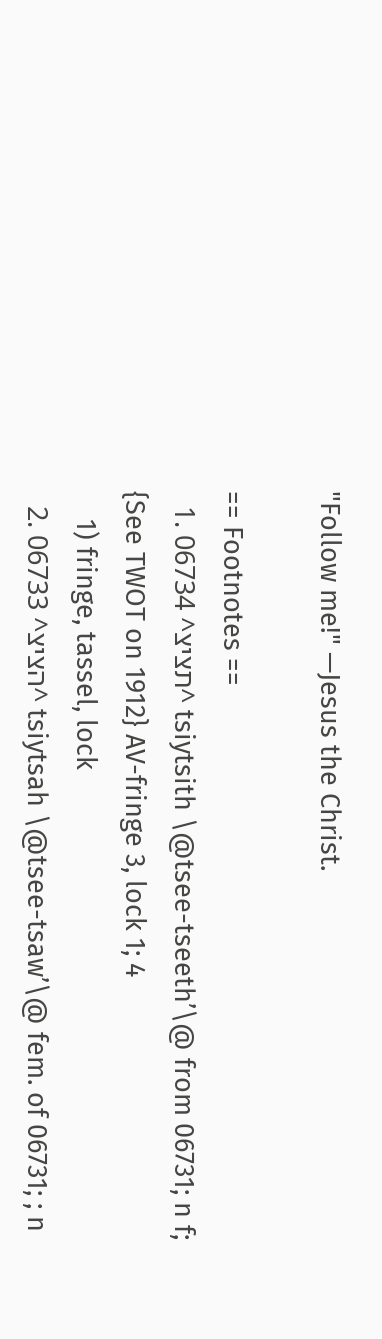"Follow me!" —Jesus the Christ.

== Footnotes ==
  1. 06734 ^תציצ^ tsiytsith \@tsee-tseeth’\@ from 06731; n f; {See TWOT on 1912} AV-fringe 3, lock 1; 4
    1) fringe, tassel, lock
  2. 06733 ^הציצ^ tsiytsah \@tsee-tsaw’\@ fem. of 06731; ; n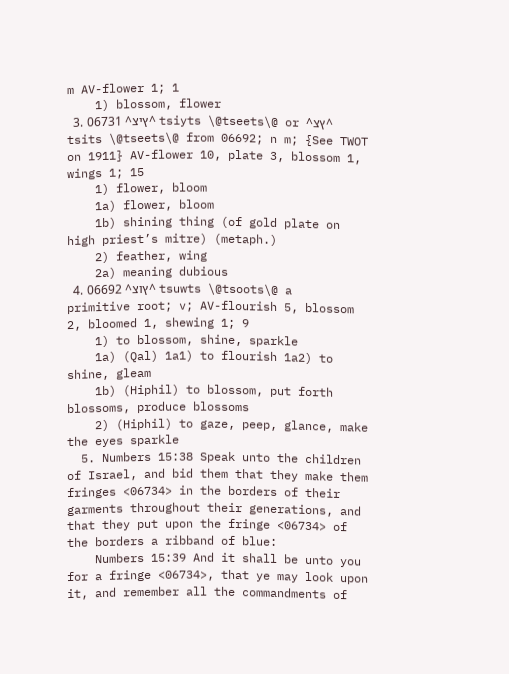m AV-flower 1; 1
    1) blossom, flower
  3. 06731 ^ץיצ^ tsiyts \@tseets\@ or ^ץצ^ tsits \@tseets\@ from 06692; n m; {See TWOT on 1911} AV-flower 10, plate 3, blossom 1, wings 1; 15
    1) flower, bloom
    1a) flower, bloom
    1b) shining thing (of gold plate on high priest’s mitre) (metaph.)
    2) feather, wing
    2a) meaning dubious
  4. 06692 ^ץוצ^ tsuwts \@tsoots\@ a primitive root; v; AV-flourish 5, blossom 2, bloomed 1, shewing 1; 9
    1) to blossom, shine, sparkle
    1a) (Qal) 1a1) to flourish 1a2) to shine, gleam
    1b) (Hiphil) to blossom, put forth blossoms, produce blossoms
    2) (Hiphil) to gaze, peep, glance, make the eyes sparkle
  5. Numbers 15:38 Speak unto the children of Israel, and bid them that they make them fringes <06734> in the borders of their garments throughout their generations, and that they put upon the fringe <06734> of the borders a ribband of blue:
    Numbers 15:39 And it shall be unto you for a fringe <06734>, that ye may look upon it, and remember all the commandments of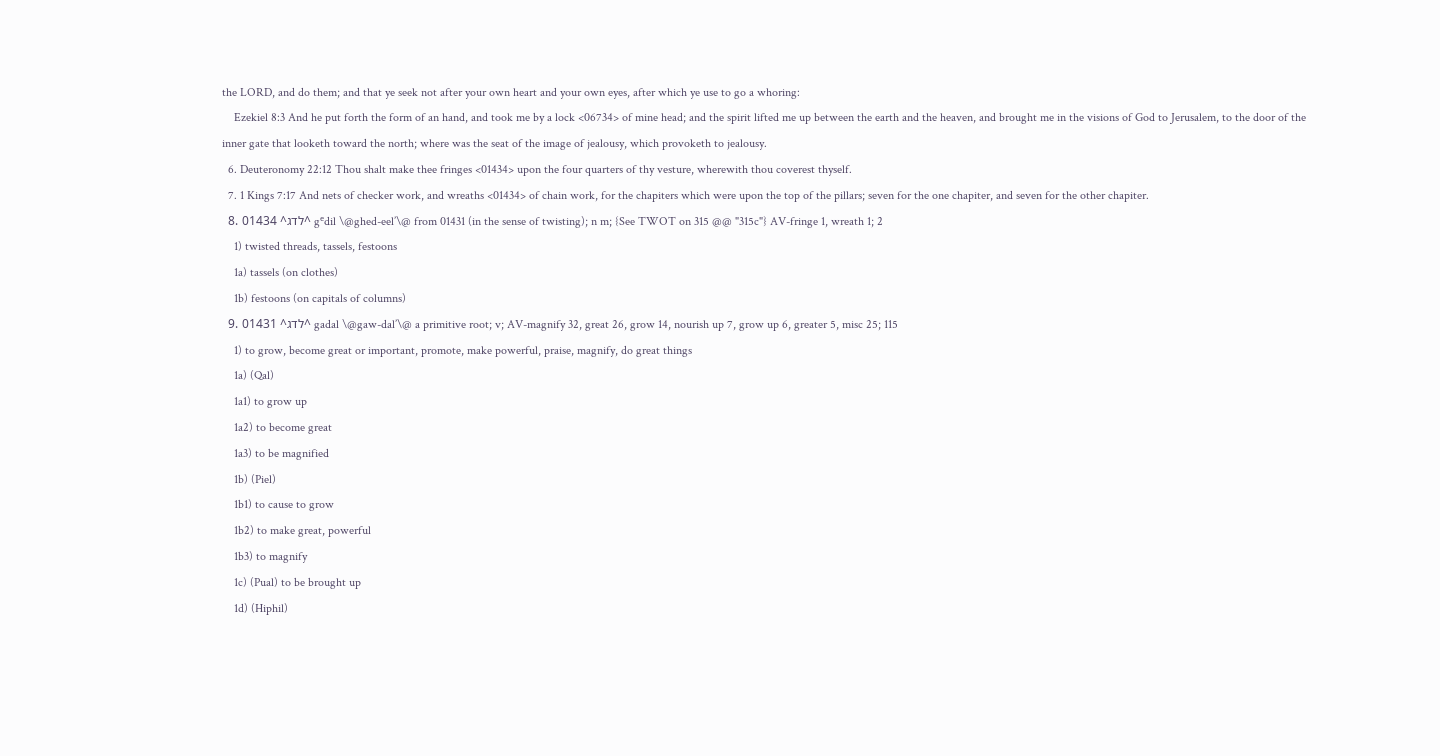the LORD, and do them; and that ye seek not after your own heart and your own eyes, after which ye use to go a whoring:
    Ezekiel 8:3 And he put forth the form of an hand, and took me by a lock <06734> of mine head; and the spirit lifted me up between the earth and the heaven, and brought me in the visions of God to Jerusalem, to the door of the inner gate that looketh toward the north; where was the seat of the image of jealousy, which provoketh to jealousy.
  6. Deuteronomy 22:12 Thou shalt make thee fringes <01434> upon the four quarters of thy vesture, wherewith thou coverest thyself.
  7. 1 Kings 7:17 And nets of checker work, and wreaths <01434> of chain work, for the chapiters which were upon the top of the pillars; seven for the one chapiter, and seven for the other chapiter.
  8. 01434 ^לדג^ gᵉdil \@ghed-eel’\@ from 01431 (in the sense of twisting); n m; {See TWOT on 315 @@ "315c"} AV-fringe 1, wreath 1; 2
    1) twisted threads, tassels, festoons
    1a) tassels (on clothes)
    1b) festoons (on capitals of columns)
  9. 01431 ^לדג^ gadal \@gaw-dal’\@ a primitive root; v; AV-magnify 32, great 26, grow 14, nourish up 7, grow up 6, greater 5, misc 25; 115
    1) to grow, become great or important, promote, make powerful, praise, magnify, do great things
    1a) (Qal)
    1a1) to grow up
    1a2) to become great
    1a3) to be magnified
    1b) (Piel)
    1b1) to cause to grow
    1b2) to make great, powerful
    1b3) to magnify
    1c) (Pual) to be brought up
    1d) (Hiphil)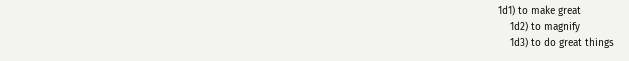1d1) to make great
    1d2) to magnify
    1d3) to do great things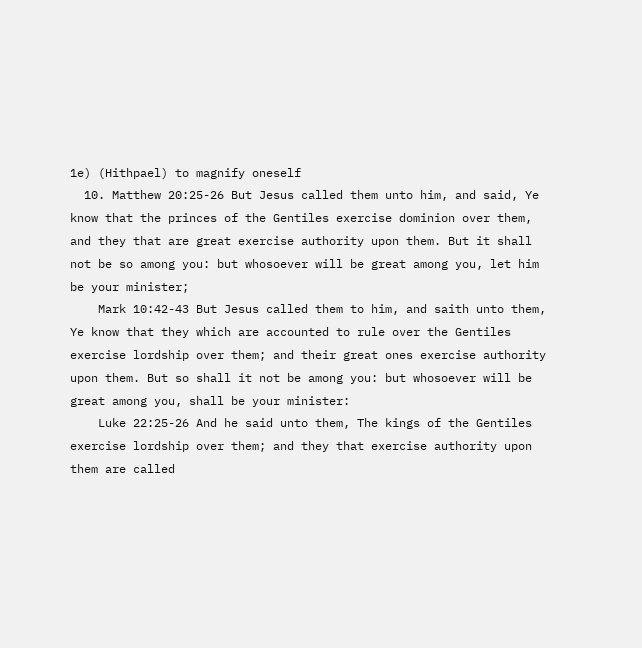1e) (Hithpael) to magnify oneself
  10. Matthew 20:25-26 But Jesus called them unto him, and said, Ye know that the princes of the Gentiles exercise dominion over them, and they that are great exercise authority upon them. But it shall not be so among you: but whosoever will be great among you, let him be your minister;
    Mark 10:42-43 But Jesus called them to him, and saith unto them, Ye know that they which are accounted to rule over the Gentiles exercise lordship over them; and their great ones exercise authority upon them. But so shall it not be among you: but whosoever will be great among you, shall be your minister:
    Luke 22:25-26 And he said unto them, The kings of the Gentiles exercise lordship over them; and they that exercise authority upon them are called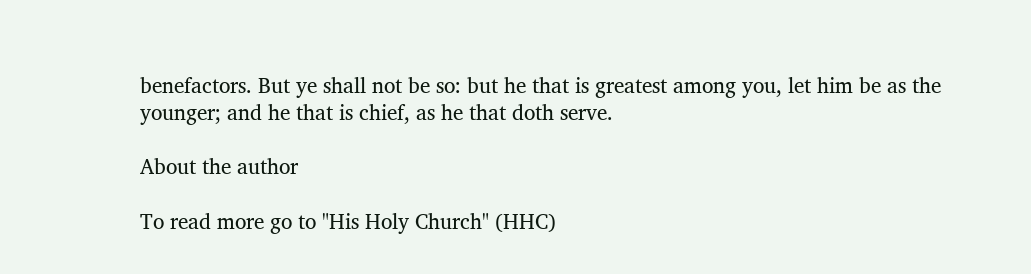benefactors. But ye shall not be so: but he that is greatest among you, let him be as the younger; and he that is chief, as he that doth serve.

About the author

To read more go to "His Holy Church" (HHC)